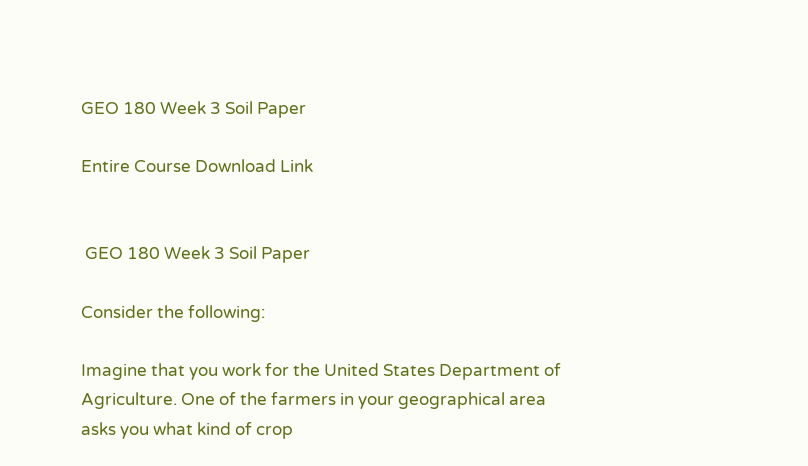GEO 180 Week 3 Soil Paper

Entire Course Download Link


 GEO 180 Week 3 Soil Paper

Consider the following:

Imagine that you work for the United States Department of Agriculture. One of the farmers in your geographical area asks you what kind of crop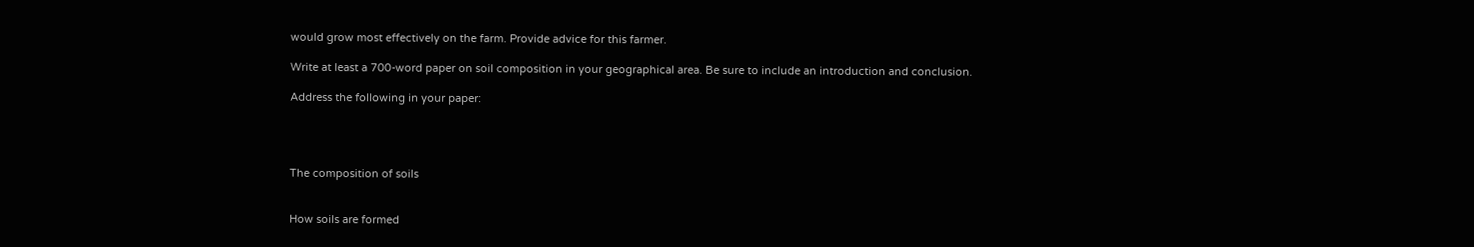would grow most effectively on the farm. Provide advice for this farmer.

Write at least a 700-word paper on soil composition in your geographical area. Be sure to include an introduction and conclusion.

Address the following in your paper:




The composition of soils


How soils are formed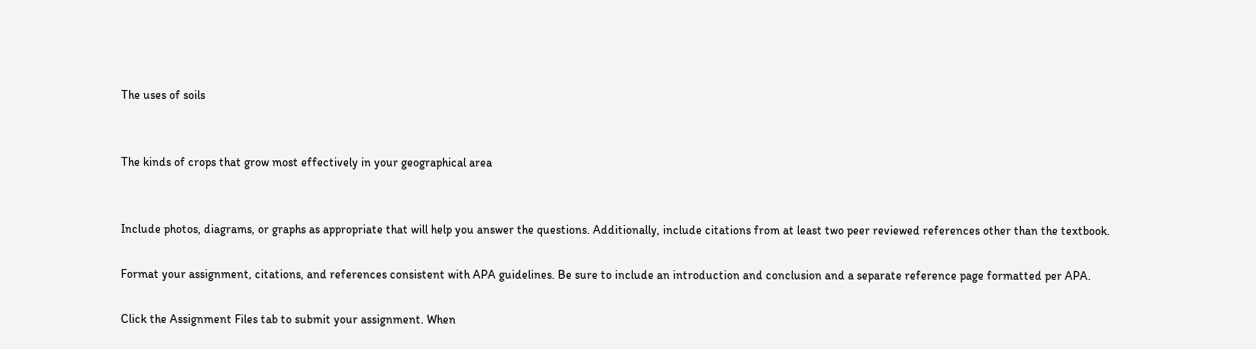The uses of soils


The kinds of crops that grow most effectively in your geographical area


Include photos, diagrams, or graphs as appropriate that will help you answer the questions. Additionally, include citations from at least two peer reviewed references other than the textbook.

Format your assignment, citations, and references consistent with APA guidelines. Be sure to include an introduction and conclusion and a separate reference page formatted per APA.

Click the Assignment Files tab to submit your assignment. When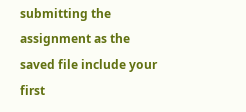submitting the assignment as the saved file include your first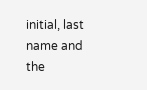initial, last name and the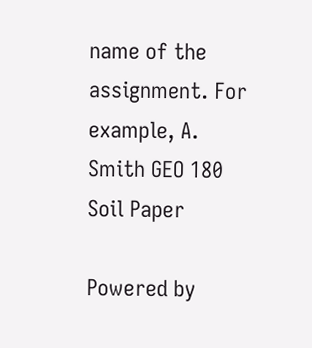name of the assignment. For example, A. Smith GEO 180 Soil Paper

Powered by